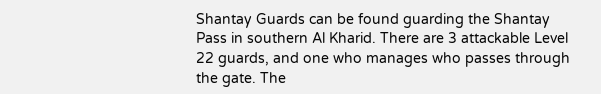Shantay Guards can be found guarding the Shantay Pass in southern Al Kharid. There are 3 attackable Level 22 guards, and one who manages who passes through the gate. The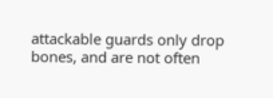attackable guards only drop bones, and are not often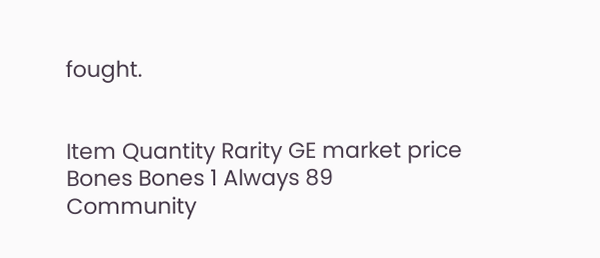fought.


Item Quantity Rarity GE market price
Bones Bones 1 Always 89
Community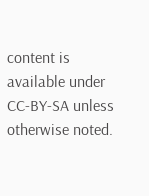content is available under CC-BY-SA unless otherwise noted.